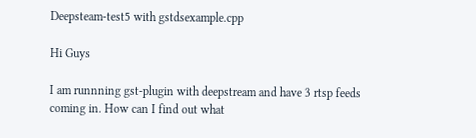Deepsteam-test5 with gstdsexample.cpp

Hi Guys

I am runnning gst-plugin with deepstream and have 3 rtsp feeds coming in. How can I find out what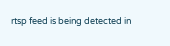rtsp feed is being detected in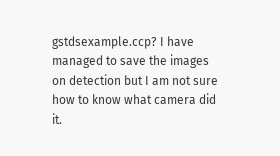gstdsexample.ccp? I have managed to save the images on detection but I am not sure how to know what camera did it.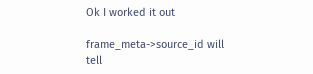Ok I worked it out

frame_meta->source_id will tell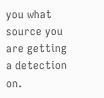you what source you are getting a detection on.